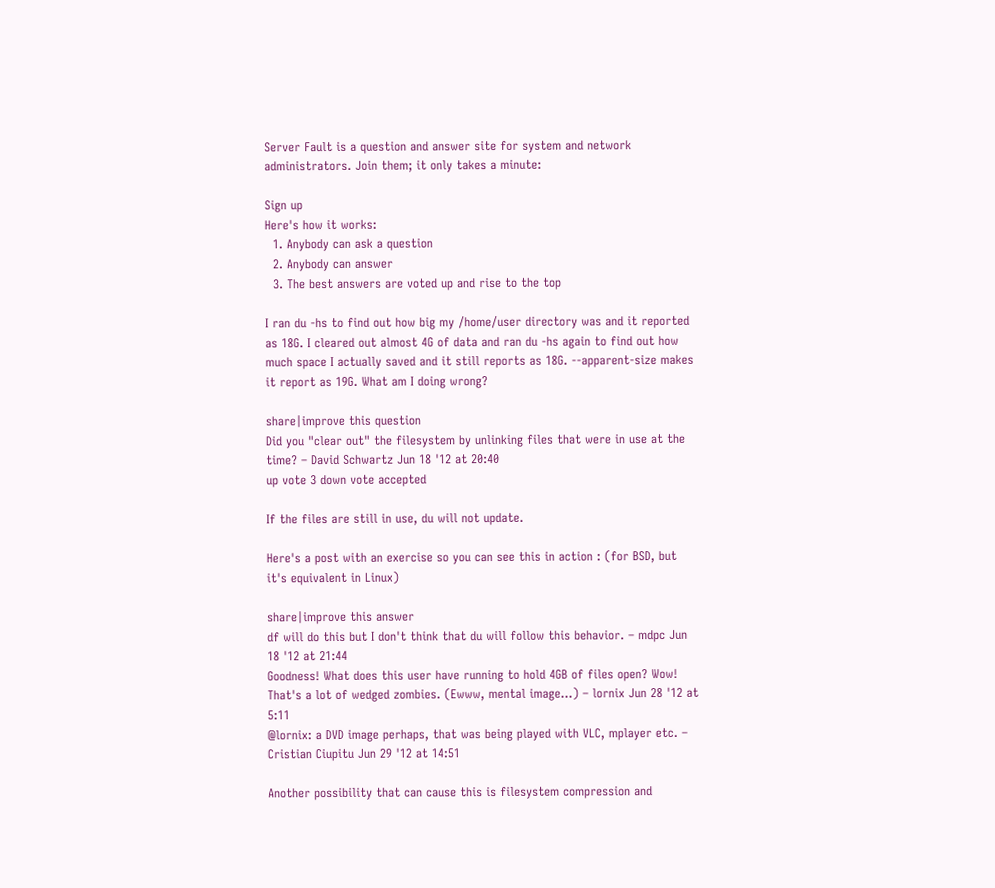Server Fault is a question and answer site for system and network administrators. Join them; it only takes a minute:

Sign up
Here's how it works:
  1. Anybody can ask a question
  2. Anybody can answer
  3. The best answers are voted up and rise to the top

I ran du -hs to find out how big my /home/user directory was and it reported as 18G. I cleared out almost 4G of data and ran du -hs again to find out how much space I actually saved and it still reports as 18G. --apparent-size makes it report as 19G. What am I doing wrong?

share|improve this question
Did you "clear out" the filesystem by unlinking files that were in use at the time? – David Schwartz Jun 18 '12 at 20:40
up vote 3 down vote accepted

If the files are still in use, du will not update.

Here's a post with an exercise so you can see this in action : (for BSD, but it's equivalent in Linux)

share|improve this answer
df will do this but I don't think that du will follow this behavior. – mdpc Jun 18 '12 at 21:44
Goodness! What does this user have running to hold 4GB of files open? Wow! That's a lot of wedged zombies. (Ewww, mental image...) – lornix Jun 28 '12 at 5:11
@lornix: a DVD image perhaps, that was being played with VLC, mplayer etc. – Cristian Ciupitu Jun 29 '12 at 14:51

Another possibility that can cause this is filesystem compression and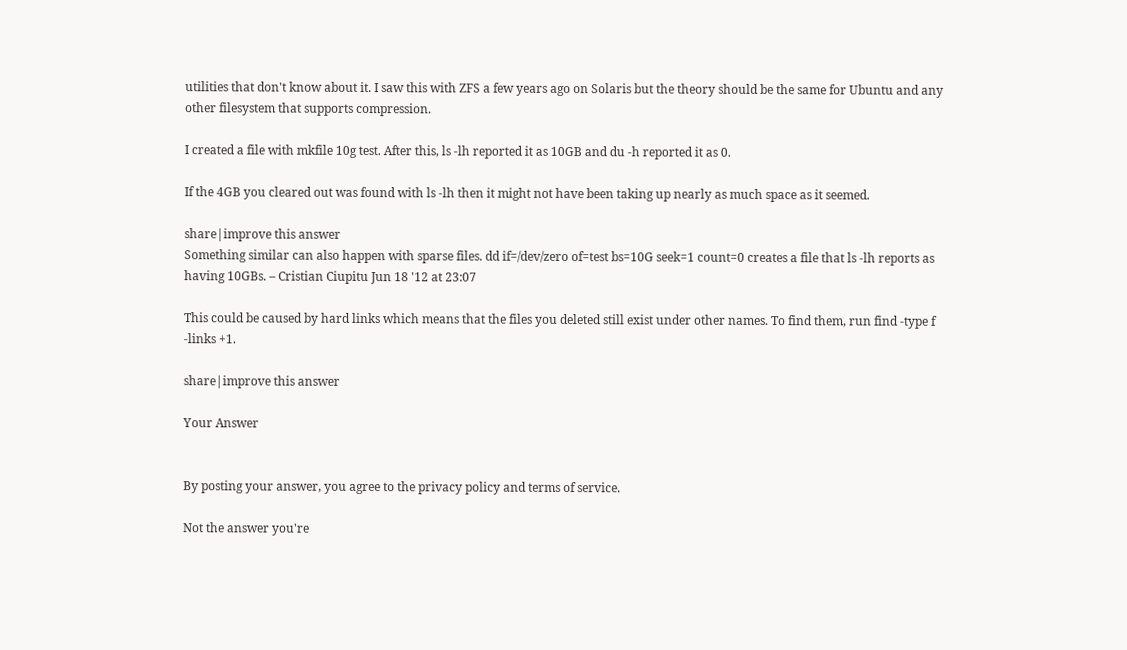utilities that don't know about it. I saw this with ZFS a few years ago on Solaris but the theory should be the same for Ubuntu and any other filesystem that supports compression.

I created a file with mkfile 10g test. After this, ls -lh reported it as 10GB and du -h reported it as 0.

If the 4GB you cleared out was found with ls -lh then it might not have been taking up nearly as much space as it seemed.

share|improve this answer
Something similar can also happen with sparse files. dd if=/dev/zero of=test bs=10G seek=1 count=0 creates a file that ls -lh reports as having 10GBs. – Cristian Ciupitu Jun 18 '12 at 23:07

This could be caused by hard links which means that the files you deleted still exist under other names. To find them, run find -type f -links +1.

share|improve this answer

Your Answer


By posting your answer, you agree to the privacy policy and terms of service.

Not the answer you're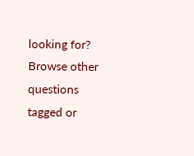looking for? Browse other questions tagged or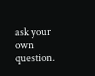ask your own question.